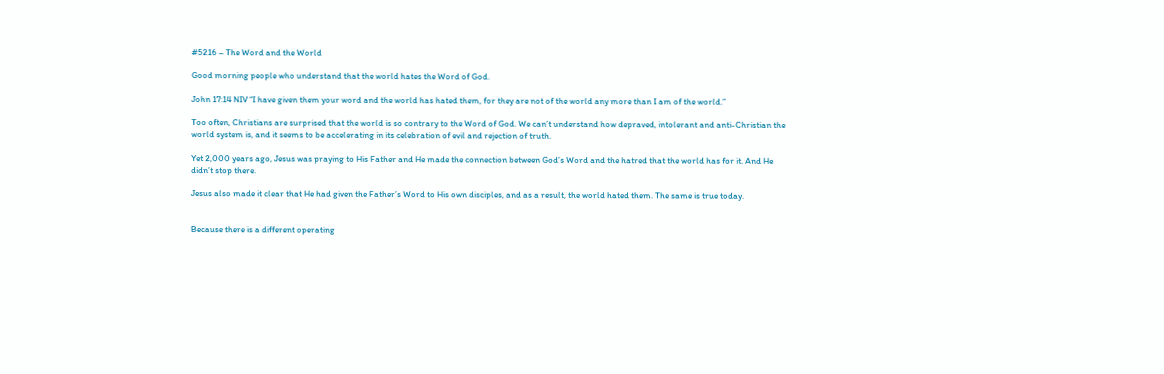#5216 – The Word and the World

Good morning people who understand that the world hates the Word of God.

John 17:14 NIV “I have given them your word and the world has hated them, for they are not of the world any more than I am of the world.”

Too often, Christians are surprised that the world is so contrary to the Word of God. We can’t understand how depraved, intolerant and anti-Christian the world system is, and it seems to be accelerating in its celebration of evil and rejection of truth.

Yet 2,000 years ago, Jesus was praying to His Father and He made the connection between God’s Word and the hatred that the world has for it. And He didn’t stop there.

Jesus also made it clear that He had given the Father’s Word to His own disciples, and as a result, the world hated them. The same is true today.


Because there is a different operating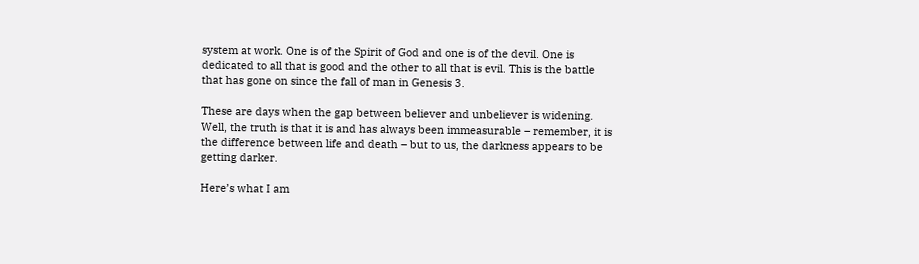system at work. One is of the Spirit of God and one is of the devil. One is dedicated to all that is good and the other to all that is evil. This is the battle that has gone on since the fall of man in Genesis 3.

These are days when the gap between believer and unbeliever is widening. Well, the truth is that it is and has always been immeasurable – remember, it is the difference between life and death – but to us, the darkness appears to be getting darker.

Here’s what I am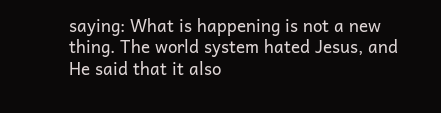saying: What is happening is not a new thing. The world system hated Jesus, and He said that it also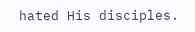hated His disciples.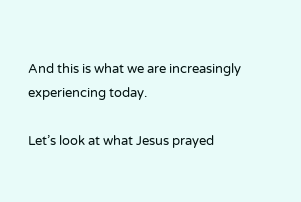And this is what we are increasingly experiencing today.

Let’s look at what Jesus prayed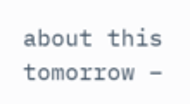about this tomorrow –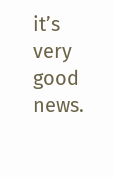it’s very good news.